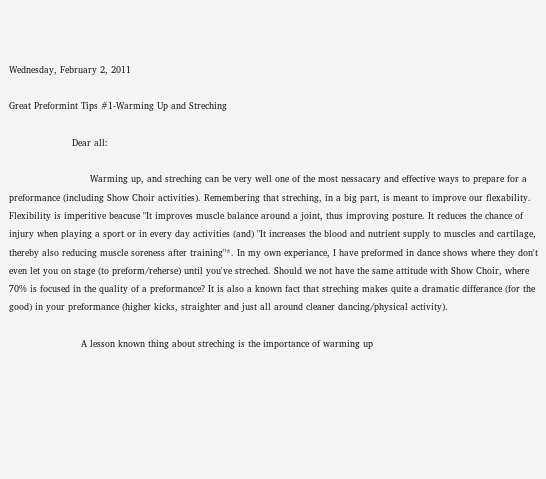Wednesday, February 2, 2011

Great Preformint Tips #1-Warming Up and Streching

                     Dear all:

                           Warming up, and streching can be very well one of the most nessacary and effective ways to prepare for a preformance (including Show Choir activities). Remembering that streching, in a big part, is meant to improve our flexability. Flexibility is imperitive beacuse "It improves muscle balance around a joint, thus improving posture. It reduces the chance of injury when playing a sport or in every day activities (and) "It increases the blood and nutrient supply to muscles and cartilage, thereby also reducing muscle soreness after training"*. In my own experiance, I have preformed in dance shows where they don't even let you on stage (to preform/reherse) until you've streched. Should we not have the same attitude with Show Choir, where 70% is focused in the quality of a preformance? It is also a known fact that streching makes quite a dramatic differance (for the good) in your preformance (higher kicks, straighter and just all around cleaner dancing/physical activity).

                        A lesson known thing about streching is the importance of warming up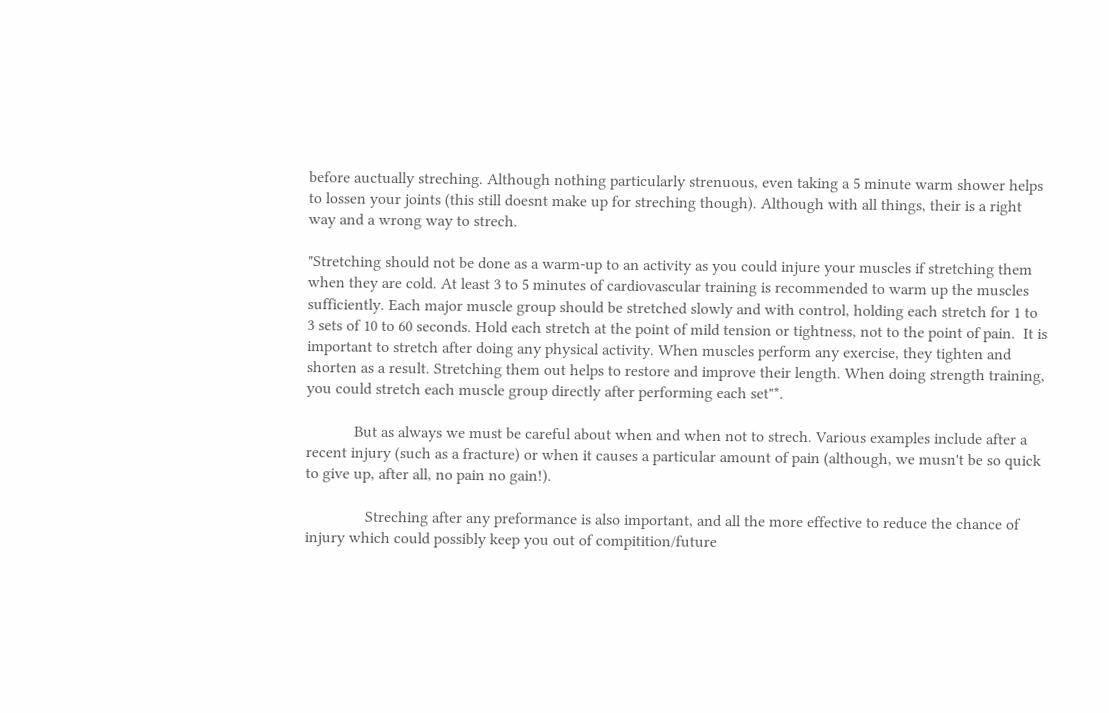before auctually streching. Although nothing particularly strenuous, even taking a 5 minute warm shower helps to lossen your joints (this still doesnt make up for streching though). Although with all things, their is a right way and a wrong way to strech.

"Stretching should not be done as a warm-up to an activity as you could injure your muscles if stretching them when they are cold. At least 3 to 5 minutes of cardiovascular training is recommended to warm up the muscles sufficiently. Each major muscle group should be stretched slowly and with control, holding each stretch for 1 to 3 sets of 10 to 60 seconds. Hold each stretch at the point of mild tension or tightness, not to the point of pain.  It is important to stretch after doing any physical activity. When muscles perform any exercise, they tighten and shorten as a result. Stretching them out helps to restore and improve their length. When doing strength training, you could stretch each muscle group directly after performing each set"*.

            But as always we must be careful about when and when not to strech. Various examples include after a recent injury (such as a fracture) or when it causes a particular amount of pain (although, we musn't be so quick to give up, after all, no pain no gain!).

               Streching after any preformance is also important, and all the more effective to reduce the chance of injury which could possibly keep you out of compitition/future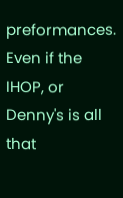preformances. Even if the IHOP, or Denny's is all that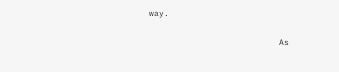way.

                          As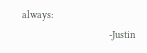always:
                             -Justin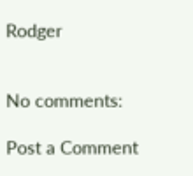Rodger


No comments:

Post a Comment